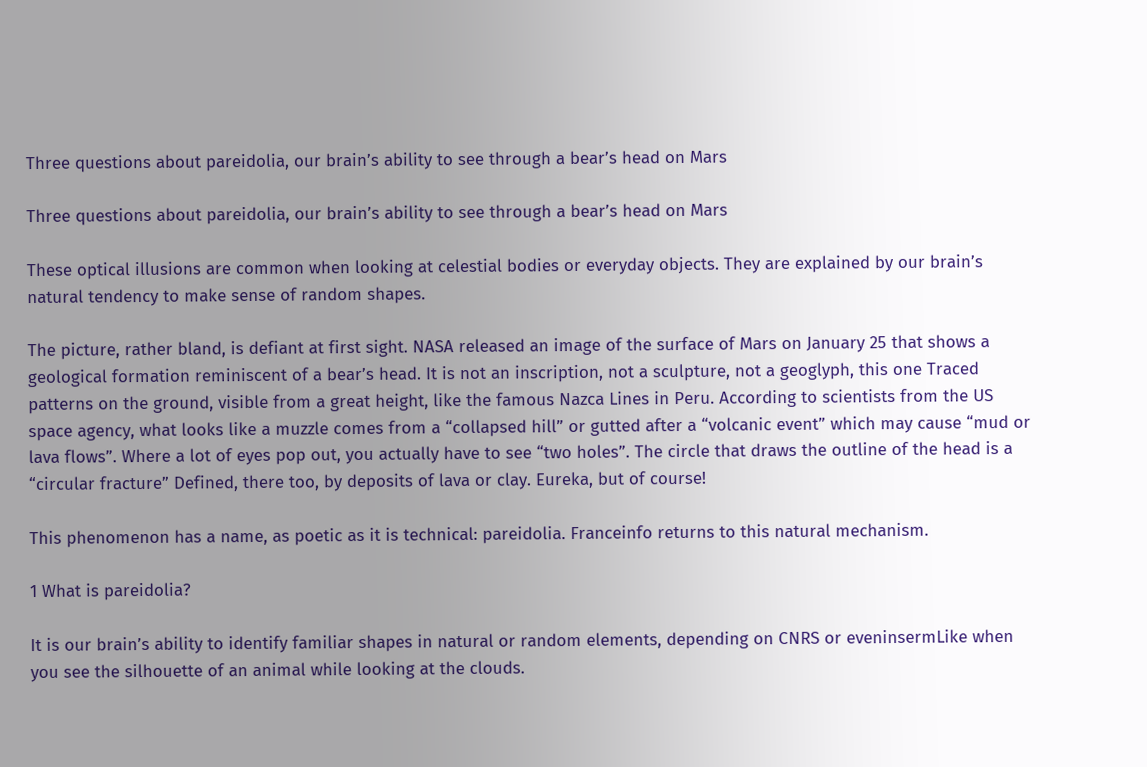Three questions about pareidolia, our brain’s ability to see through a bear’s head on Mars

Three questions about pareidolia, our brain’s ability to see through a bear’s head on Mars

These optical illusions are common when looking at celestial bodies or everyday objects. They are explained by our brain’s natural tendency to make sense of random shapes.

The picture, rather bland, is defiant at first sight. NASA released an image of the surface of Mars on January 25 that shows a geological formation reminiscent of a bear’s head. It is not an inscription, not a sculpture, not a geoglyph, this one Traced patterns on the ground, visible from a great height, like the famous Nazca Lines in Peru. According to scientists from the US space agency, what looks like a muzzle comes from a “collapsed hill” or gutted after a “volcanic event” which may cause “mud or lava flows”. Where a lot of eyes pop out, you actually have to see “two holes”. The circle that draws the outline of the head is a “circular fracture” Defined, there too, by deposits of lava or clay. Eureka, but of course!

This phenomenon has a name, as poetic as it is technical: pareidolia. Franceinfo returns to this natural mechanism.

1 What is pareidolia?

It is our brain’s ability to identify familiar shapes in natural or random elements, depending on CNRS or eveninsermLike when you see the silhouette of an animal while looking at the clouds.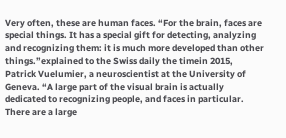Very often, these are human faces. “For the brain, faces are special things. It has a special gift for detecting, analyzing and recognizing them: it is much more developed than other things.”explained to the Swiss daily the timein 2015, Patrick Vuelumier, a neuroscientist at the University of Geneva. “A large part of the visual brain is actually dedicated to recognizing people, and faces in particular. There are a large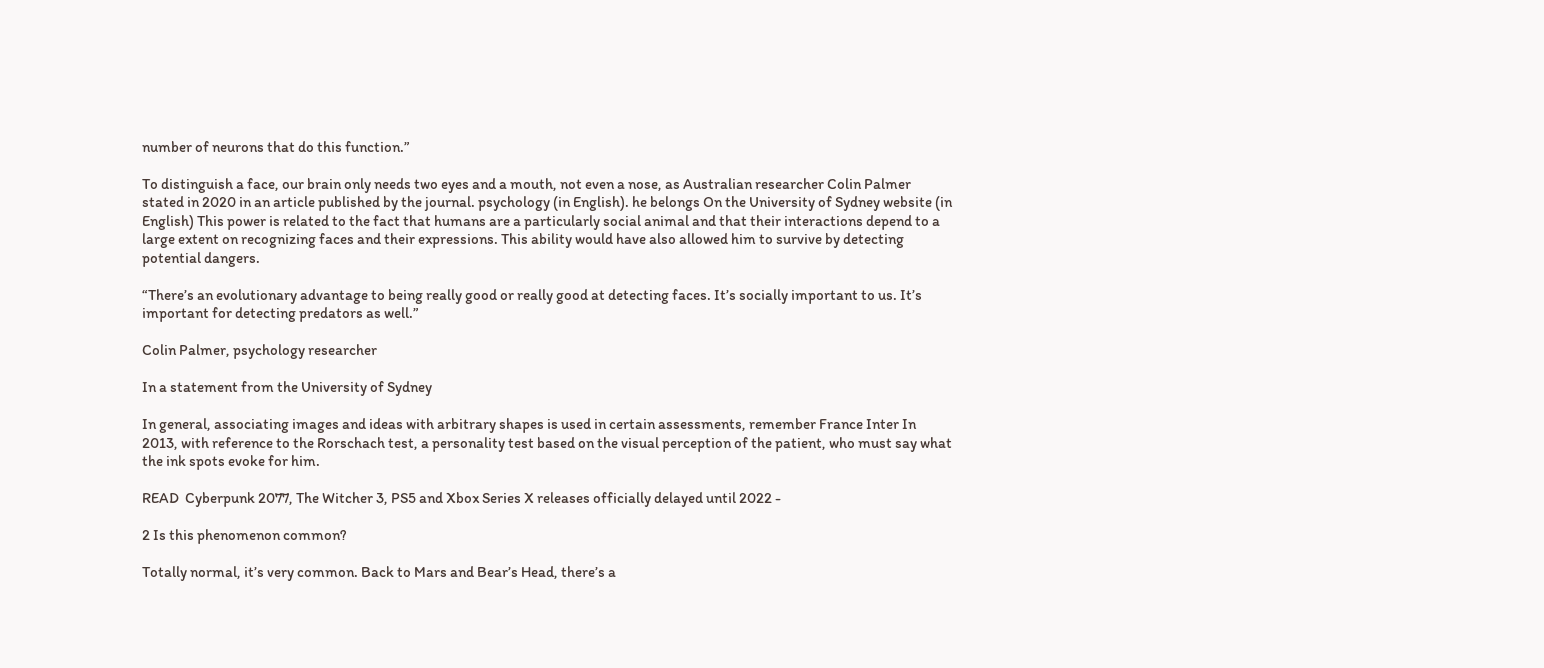number of neurons that do this function.”

To distinguish a face, our brain only needs two eyes and a mouth, not even a nose, as Australian researcher Colin Palmer stated in 2020 in an article published by the journal. psychology (in English). he belongs On the University of Sydney website (in English) This power is related to the fact that humans are a particularly social animal and that their interactions depend to a large extent on recognizing faces and their expressions. This ability would have also allowed him to survive by detecting potential dangers.

“There’s an evolutionary advantage to being really good or really good at detecting faces. It’s socially important to us. It’s important for detecting predators as well.”

Colin Palmer, psychology researcher

In a statement from the University of Sydney

In general, associating images and ideas with arbitrary shapes is used in certain assessments, remember France Inter In 2013, with reference to the Rorschach test, a personality test based on the visual perception of the patient, who must say what the ink spots evoke for him.

READ  Cyberpunk 2077, The Witcher 3, PS5 and Xbox Series X releases officially delayed until 2022 -

2 Is this phenomenon common?

Totally normal, it’s very common. Back to Mars and Bear’s Head, there’s a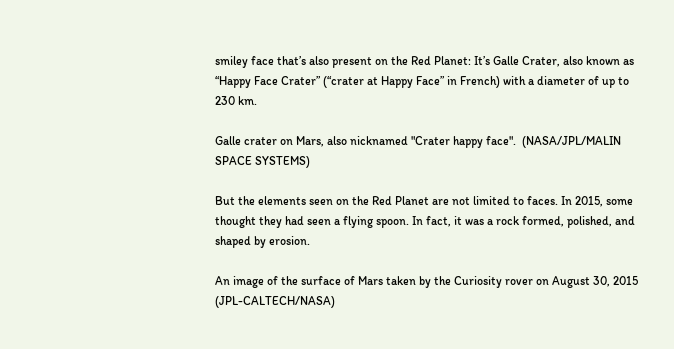smiley face that’s also present on the Red Planet: It’s Galle Crater, also known as “Happy Face Crater” (“crater at Happy Face” in French) with a diameter of up to 230 km.

Galle crater on Mars, also nicknamed "Crater happy face".  (NASA/JPL/MALIN SPACE SYSTEMS)

But the elements seen on the Red Planet are not limited to faces. In 2015, some thought they had seen a flying spoon. In fact, it was a rock formed, polished, and shaped by erosion.

An image of the surface of Mars taken by the Curiosity rover on August 30, 2015 (JPL-CALTECH/NASA)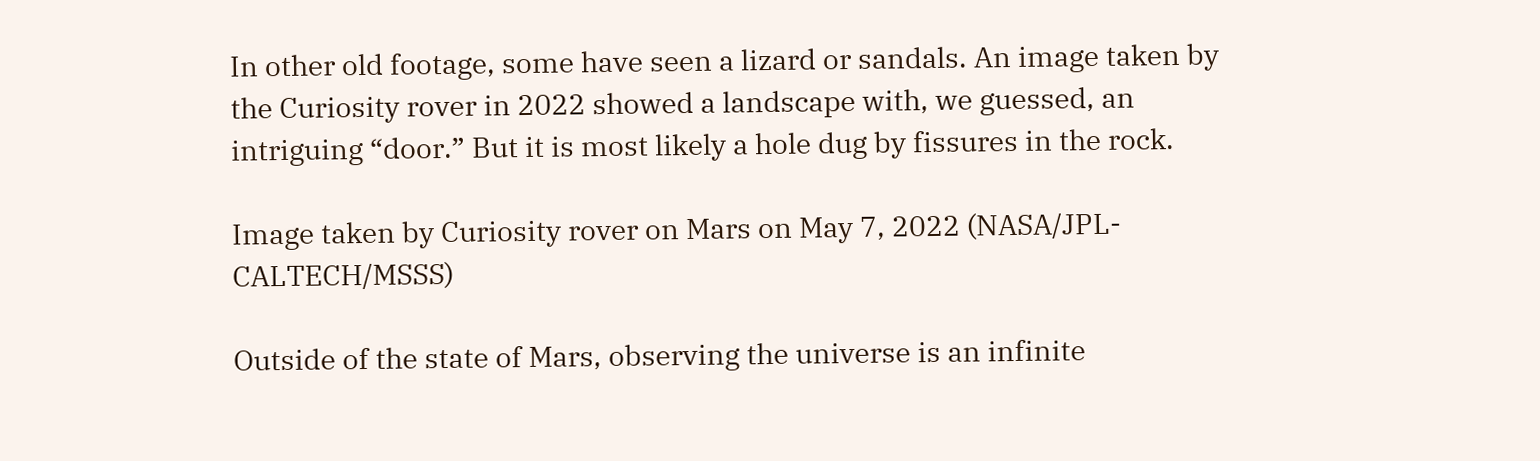In other old footage, some have seen a lizard or sandals. An image taken by the Curiosity rover in 2022 showed a landscape with, we guessed, an intriguing “door.” But it is most likely a hole dug by fissures in the rock.

Image taken by Curiosity rover on Mars on May 7, 2022 (NASA/JPL-CALTECH/MSSS)

Outside of the state of Mars, observing the universe is an infinite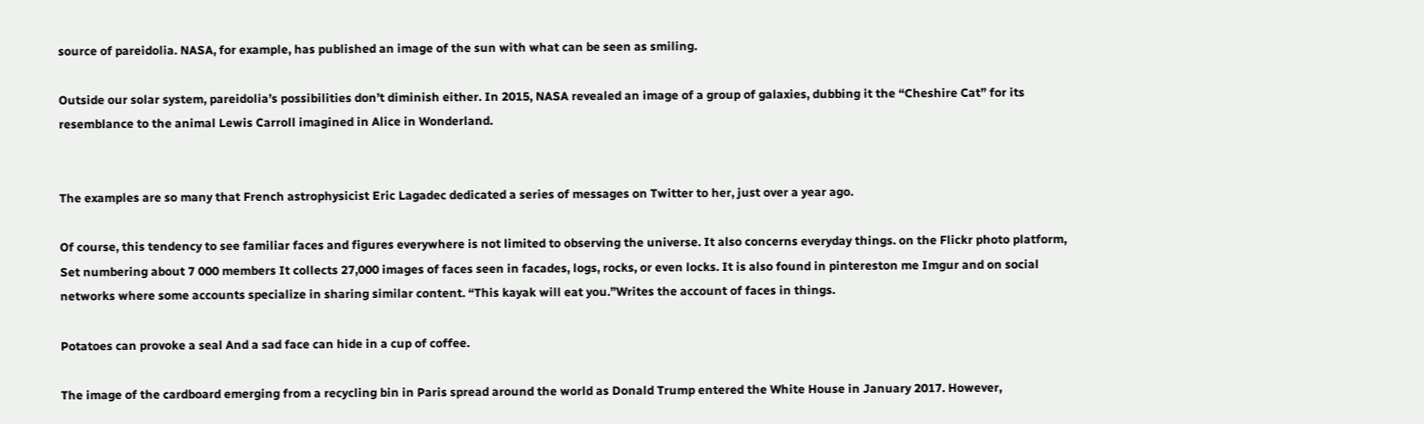source of pareidolia. NASA, for example, has published an image of the sun with what can be seen as smiling.

Outside our solar system, pareidolia’s possibilities don’t diminish either. In 2015, NASA revealed an image of a group of galaxies, dubbing it the “Cheshire Cat” for its resemblance to the animal Lewis Carroll imagined in Alice in Wonderland.


The examples are so many that French astrophysicist Eric Lagadec dedicated a series of messages on Twitter to her, just over a year ago.

Of course, this tendency to see familiar faces and figures everywhere is not limited to observing the universe. It also concerns everyday things. on the Flickr photo platform, Set numbering about 7 000 members It collects 27,000 images of faces seen in facades, logs, rocks, or even locks. It is also found in pintereston me Imgur and on social networks where some accounts specialize in sharing similar content. “This kayak will eat you.”Writes the account of faces in things.

Potatoes can provoke a seal And a sad face can hide in a cup of coffee.

The image of the cardboard emerging from a recycling bin in Paris spread around the world as Donald Trump entered the White House in January 2017. However,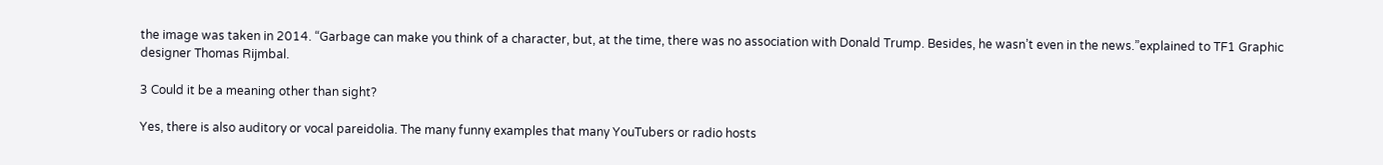the image was taken in 2014. “Garbage can make you think of a character, but, at the time, there was no association with Donald Trump. Besides, he wasn’t even in the news.”explained to TF1 Graphic designer Thomas Rijmbal.

3 Could it be a meaning other than sight?

Yes, there is also auditory or vocal pareidolia. The many funny examples that many YouTubers or radio hosts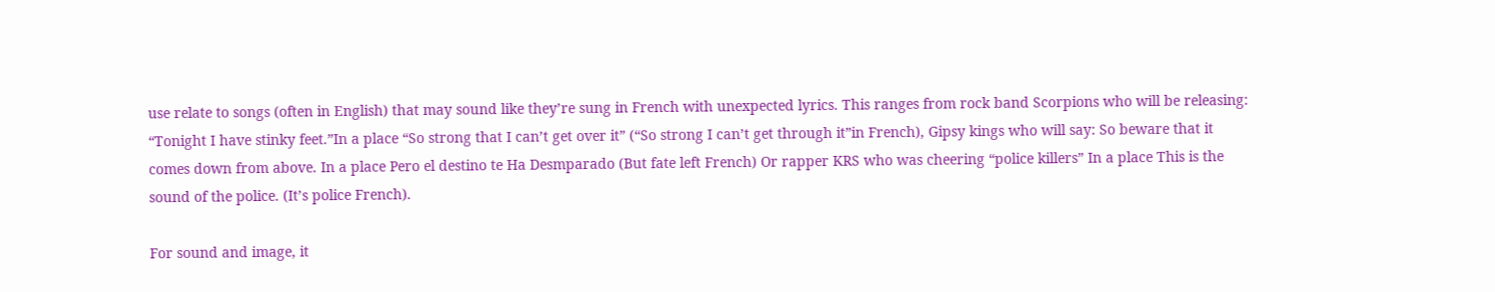use relate to songs (often in English) that may sound like they’re sung in French with unexpected lyrics. This ranges from rock band Scorpions who will be releasing: “Tonight I have stinky feet.”In a place “So strong that I can’t get over it” (“So strong I can’t get through it”in French), Gipsy kings who will say: So beware that it comes down from above. In a place Pero el destino te Ha Desmparado (But fate left French) Or rapper KRS who was cheering “police killers” In a place This is the sound of the police. (It’s police French).

For sound and image, it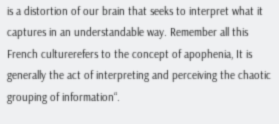is a distortion of our brain that seeks to interpret what it captures in an understandable way. Remember all this French culturerefers to the concept of apophenia, It is generally the act of interpreting and perceiving the chaotic grouping of information“.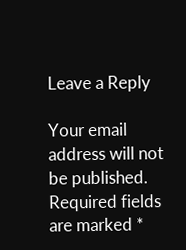Leave a Reply

Your email address will not be published. Required fields are marked *